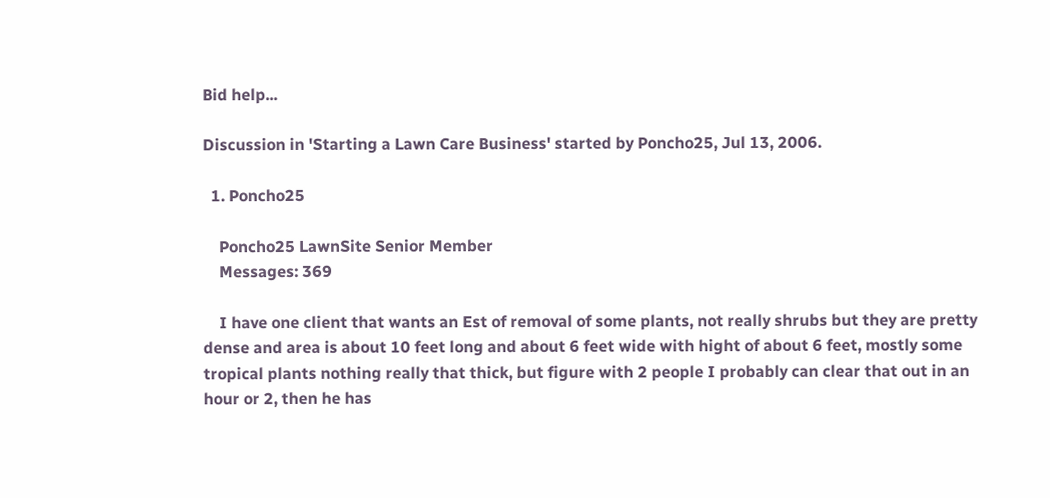Bid help...

Discussion in 'Starting a Lawn Care Business' started by Poncho25, Jul 13, 2006.

  1. Poncho25

    Poncho25 LawnSite Senior Member
    Messages: 369

    I have one client that wants an Est of removal of some plants, not really shrubs but they are pretty dense and area is about 10 feet long and about 6 feet wide with hight of about 6 feet, mostly some tropical plants nothing really that thick, but figure with 2 people I probably can clear that out in an hour or 2, then he has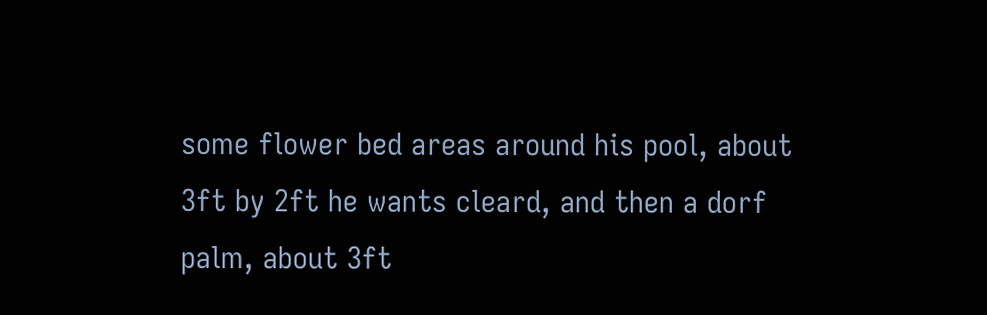some flower bed areas around his pool, about 3ft by 2ft he wants cleard, and then a dorf palm, about 3ft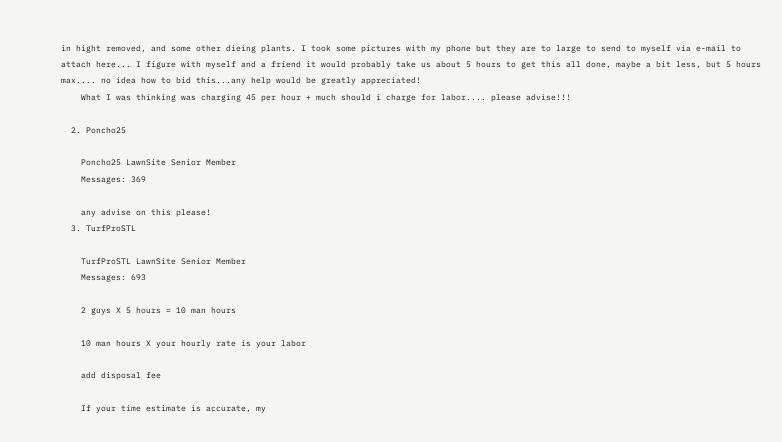in hight removed, and some other dieing plants. I took some pictures with my phone but they are to large to send to myself via e-mail to attach here... I figure with myself and a friend it would probably take us about 5 hours to get this all done, maybe a bit less, but 5 hours max.... no idea how to bid this...any help would be greatly appreciated!
    What I was thinking was charging 45 per hour + much should i charge for labor.... please advise!!!

  2. Poncho25

    Poncho25 LawnSite Senior Member
    Messages: 369

    any advise on this please!
  3. TurfProSTL

    TurfProSTL LawnSite Senior Member
    Messages: 693

    2 guys X 5 hours = 10 man hours

    10 man hours X your hourly rate is your labor

    add disposal fee

    If your time estimate is accurate, my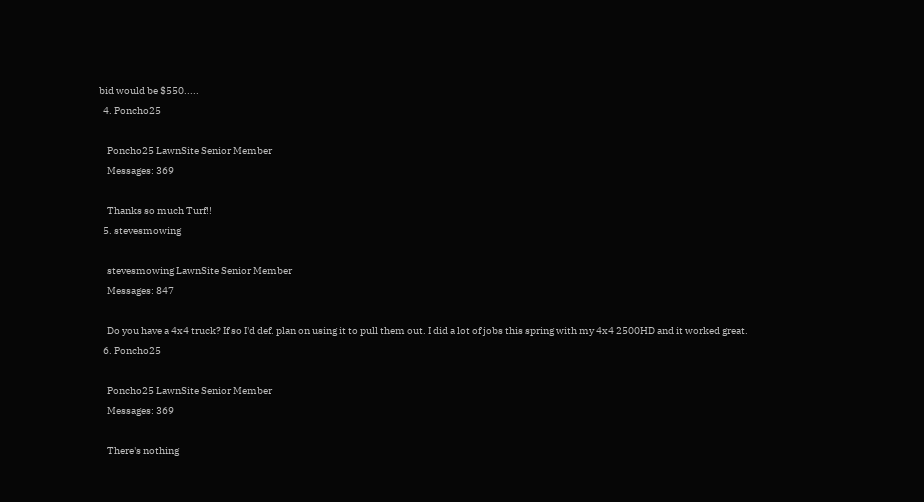bid would be $550.....
  4. Poncho25

    Poncho25 LawnSite Senior Member
    Messages: 369

    Thanks so much Turf!!
  5. stevesmowing

    stevesmowing LawnSite Senior Member
    Messages: 847

    Do you have a 4x4 truck? If so I'd def. plan on using it to pull them out. I did a lot of jobs this spring with my 4x4 2500HD and it worked great.
  6. Poncho25

    Poncho25 LawnSite Senior Member
    Messages: 369

    There's nothing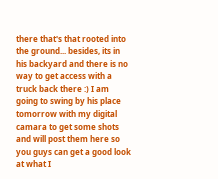there that's that rooted into the ground... besides, its in his backyard and there is no way to get access with a truck back there :) I am going to swing by his place tomorrow with my digital camara to get some shots and will post them here so you guys can get a good look at what I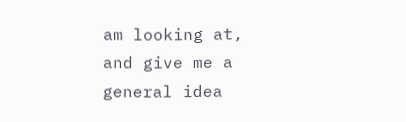am looking at, and give me a general idea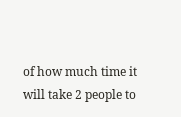of how much time it will take 2 people to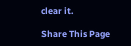clear it.

Share This Page